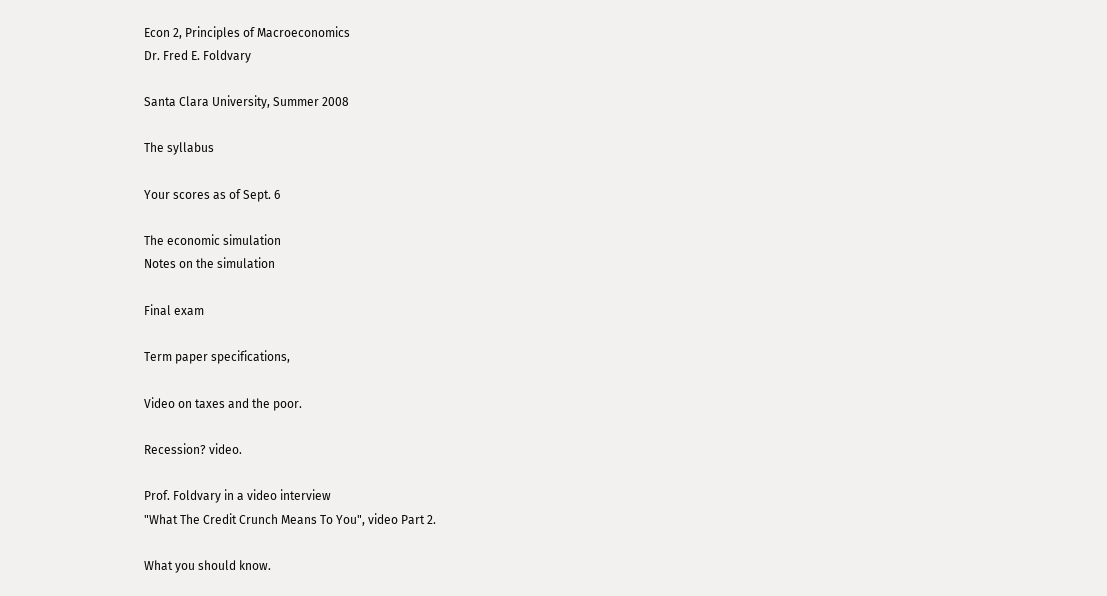Econ 2, Principles of Macroeconomics
Dr. Fred E. Foldvary

Santa Clara University, Summer 2008

The syllabus

Your scores as of Sept. 6

The economic simulation
Notes on the simulation

Final exam

Term paper specifications,

Video on taxes and the poor.

Recession? video.

Prof. Foldvary in a video interview
"What The Credit Crunch Means To You", video Part 2.

What you should know.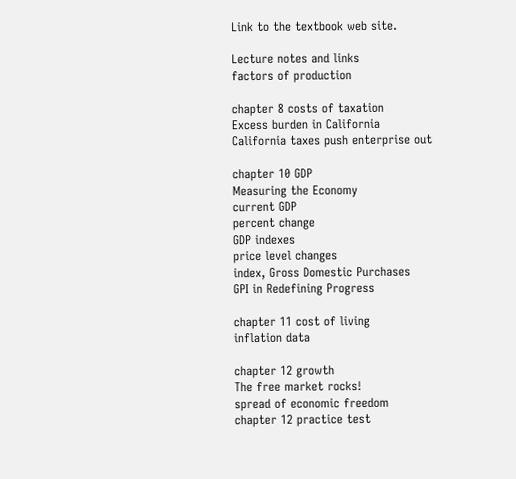Link to the textbook web site.

Lecture notes and links
factors of production

chapter 8 costs of taxation
Excess burden in California
California taxes push enterprise out

chapter 10 GDP
Measuring the Economy
current GDP
percent change
GDP indexes
price level changes
index, Gross Domestic Purchases
GPI in Redefining Progress

chapter 11 cost of living
inflation data

chapter 12 growth
The free market rocks!
spread of economic freedom
chapter 12 practice test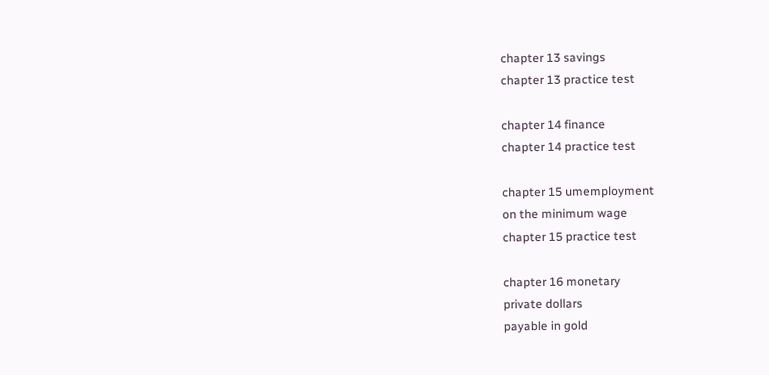chapter 13 savings
chapter 13 practice test

chapter 14 finance
chapter 14 practice test

chapter 15 umemployment
on the minimum wage
chapter 15 practice test

chapter 16 monetary
private dollars
payable in gold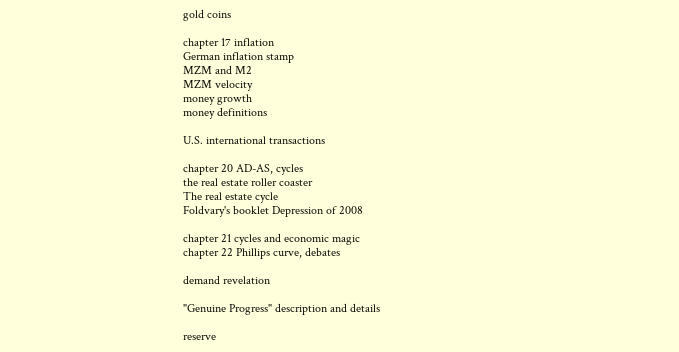gold coins

chapter 17 inflation
German inflation stamp
MZM and M2
MZM velocity
money growth
money definitions

U.S. international transactions

chapter 20 AD-AS, cycles
the real estate roller coaster
The real estate cycle
Foldvary's booklet Depression of 2008

chapter 21 cycles and economic magic
chapter 22 Phillips curve, debates

demand revelation

"Genuine Progress" description and details

reserve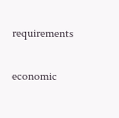requirements

economic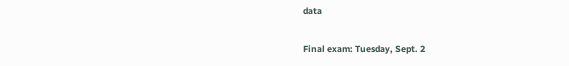data

Final exam: Tuesday, Sept. 2